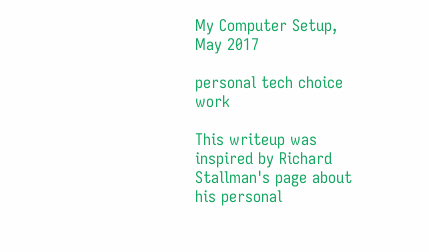My Computer Setup, May 2017

personal tech choice work

This writeup was inspired by Richard Stallman's page about his personal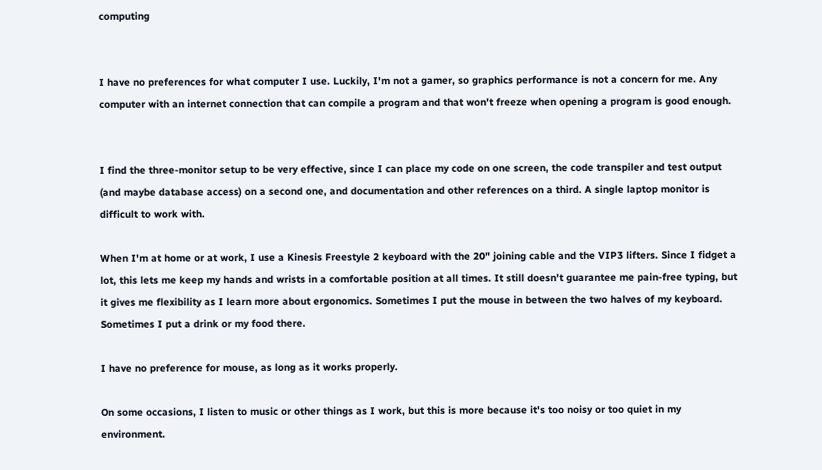computing


I have no preferences for what computer I use. Luckily, I'm not a gamer, so graphics performance is not a concern for me. Any computer with an internet connection that can compile a program and that won't freeze when opening a program is good enough.


I find the three-monitor setup to be very effective, since I can place my code on one screen, the code transpiler and test output (and maybe database access) on a second one, and documentation and other references on a third. A single laptop monitor is difficult to work with.

When I'm at home or at work, I use a Kinesis Freestyle 2 keyboard with the 20" joining cable and the VIP3 lifters. Since I fidget a lot, this lets me keep my hands and wrists in a comfortable position at all times. It still doesn't guarantee me pain-free typing, but it gives me flexibility as I learn more about ergonomics. Sometimes I put the mouse in between the two halves of my keyboard. Sometimes I put a drink or my food there.

I have no preference for mouse, as long as it works properly.

On some occasions, I listen to music or other things as I work, but this is more because it's too noisy or too quiet in my environment.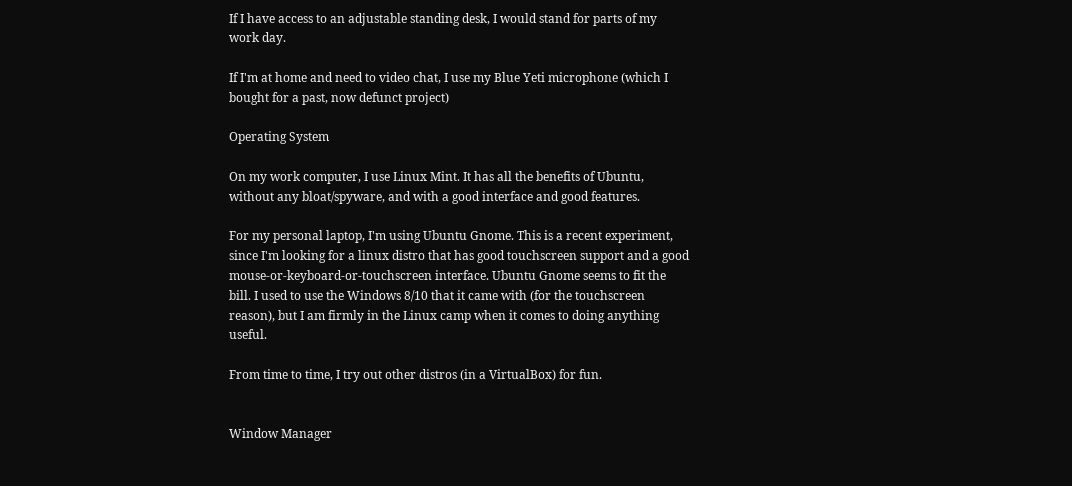If I have access to an adjustable standing desk, I would stand for parts of my work day.

If I'm at home and need to video chat, I use my Blue Yeti microphone (which I bought for a past, now defunct project)

Operating System

On my work computer, I use Linux Mint. It has all the benefits of Ubuntu, without any bloat/spyware, and with a good interface and good features.

For my personal laptop, I'm using Ubuntu Gnome. This is a recent experiment, since I'm looking for a linux distro that has good touchscreen support and a good mouse-or-keyboard-or-touchscreen interface. Ubuntu Gnome seems to fit the bill. I used to use the Windows 8/10 that it came with (for the touchscreen reason), but I am firmly in the Linux camp when it comes to doing anything useful.

From time to time, I try out other distros (in a VirtualBox) for fun.


Window Manager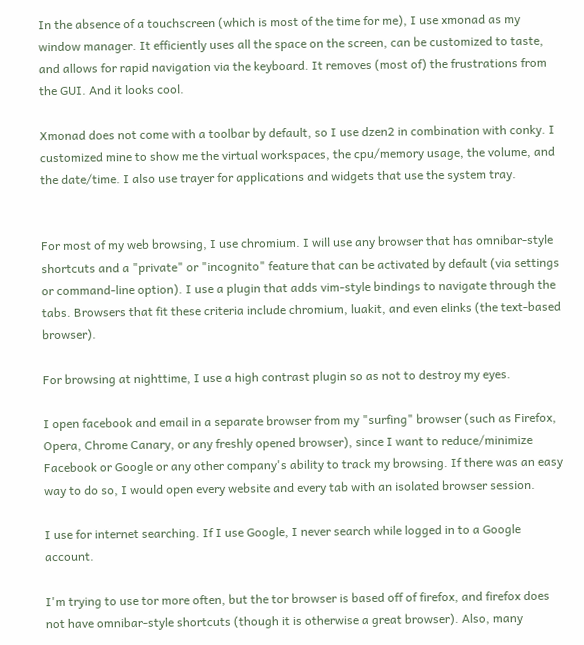In the absence of a touchscreen (which is most of the time for me), I use xmonad as my window manager. It efficiently uses all the space on the screen, can be customized to taste, and allows for rapid navigation via the keyboard. It removes (most of) the frustrations from the GUI. And it looks cool.

Xmonad does not come with a toolbar by default, so I use dzen2 in combination with conky. I customized mine to show me the virtual workspaces, the cpu/memory usage, the volume, and the date/time. I also use trayer for applications and widgets that use the system tray.


For most of my web browsing, I use chromium. I will use any browser that has omnibar-style shortcuts and a "private" or "incognito" feature that can be activated by default (via settings or command-line option). I use a plugin that adds vim-style bindings to navigate through the tabs. Browsers that fit these criteria include chromium, luakit, and even elinks (the text-based browser).

For browsing at nighttime, I use a high contrast plugin so as not to destroy my eyes.

I open facebook and email in a separate browser from my "surfing" browser (such as Firefox, Opera, Chrome Canary, or any freshly opened browser), since I want to reduce/minimize Facebook or Google or any other company's ability to track my browsing. If there was an easy way to do so, I would open every website and every tab with an isolated browser session.

I use for internet searching. If I use Google, I never search while logged in to a Google account.

I'm trying to use tor more often, but the tor browser is based off of firefox, and firefox does not have omnibar-style shortcuts (though it is otherwise a great browser). Also, many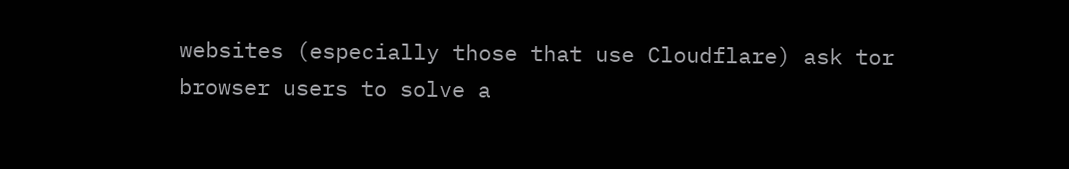websites (especially those that use Cloudflare) ask tor browser users to solve a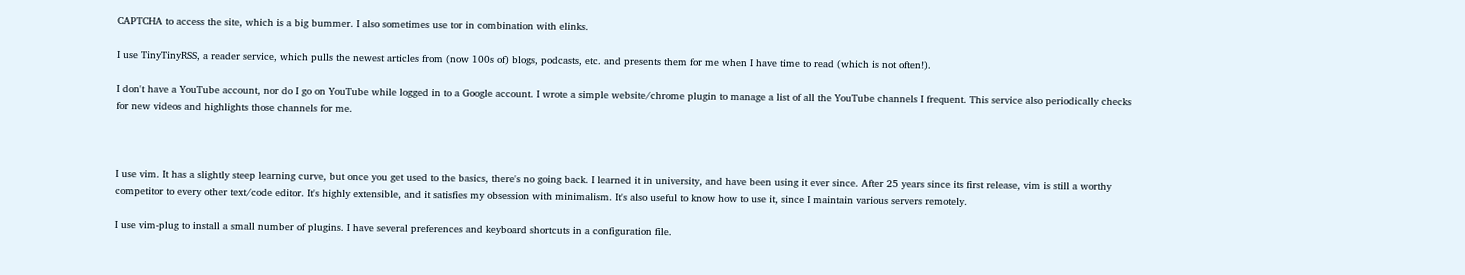CAPTCHA to access the site, which is a big bummer. I also sometimes use tor in combination with elinks.

I use TinyTinyRSS, a reader service, which pulls the newest articles from (now 100s of) blogs, podcasts, etc. and presents them for me when I have time to read (which is not often!).

I don't have a YouTube account, nor do I go on YouTube while logged in to a Google account. I wrote a simple website/chrome plugin to manage a list of all the YouTube channels I frequent. This service also periodically checks for new videos and highlights those channels for me.



I use vim. It has a slightly steep learning curve, but once you get used to the basics, there's no going back. I learned it in university, and have been using it ever since. After 25 years since its first release, vim is still a worthy competitor to every other text/code editor. It's highly extensible, and it satisfies my obsession with minimalism. It's also useful to know how to use it, since I maintain various servers remotely.

I use vim-plug to install a small number of plugins. I have several preferences and keyboard shortcuts in a configuration file.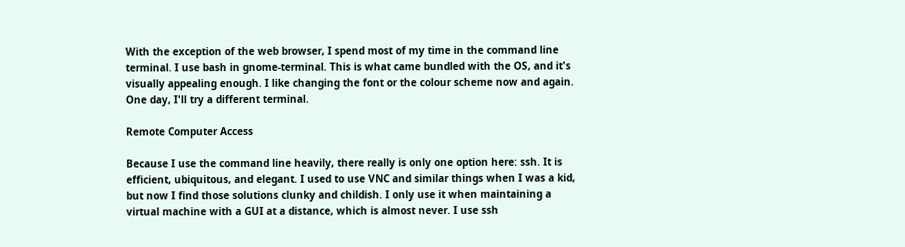With the exception of the web browser, I spend most of my time in the command line terminal. I use bash in gnome-terminal. This is what came bundled with the OS, and it's visually appealing enough. I like changing the font or the colour scheme now and again. One day, I'll try a different terminal.

Remote Computer Access

Because I use the command line heavily, there really is only one option here: ssh. It is efficient, ubiquitous, and elegant. I used to use VNC and similar things when I was a kid, but now I find those solutions clunky and childish. I only use it when maintaining a virtual machine with a GUI at a distance, which is almost never. I use ssh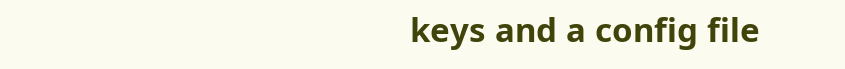keys and a config file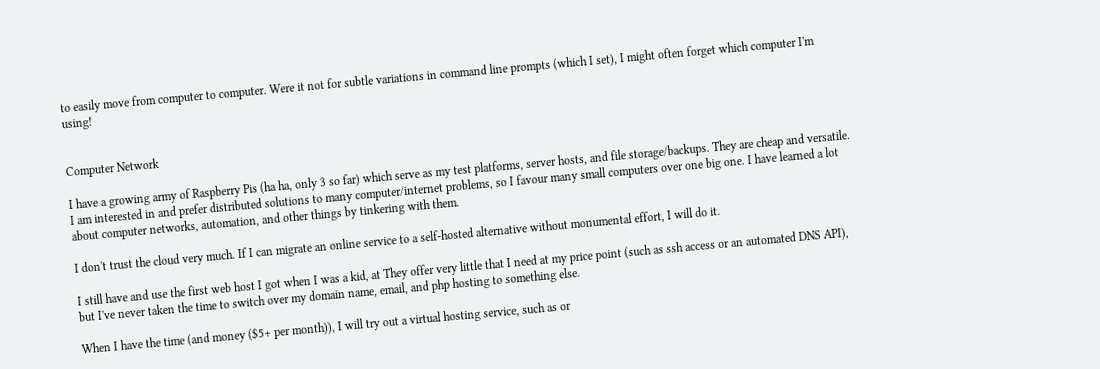to easily move from computer to computer. Were it not for subtle variations in command line prompts (which I set), I might often forget which computer I'm using!


Computer Network

I have a growing army of Raspberry Pis (ha ha, only 3 so far) which serve as my test platforms, server hosts, and file storage/backups. They are cheap and versatile. I am interested in and prefer distributed solutions to many computer/internet problems, so I favour many small computers over one big one. I have learned a lot about computer networks, automation, and other things by tinkering with them.

I don't trust the cloud very much. If I can migrate an online service to a self-hosted alternative without monumental effort, I will do it.

I still have and use the first web host I got when I was a kid, at They offer very little that I need at my price point (such as ssh access or an automated DNS API), but I've never taken the time to switch over my domain name, email, and php hosting to something else.

When I have the time (and money ($5+ per month)), I will try out a virtual hosting service, such as or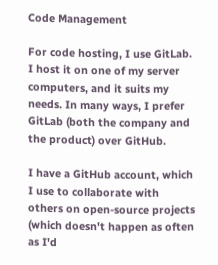Code Management

For code hosting, I use GitLab. I host it on one of my server computers, and it suits my needs. In many ways, I prefer GitLab (both the company and the product) over GitHub.

I have a GitHub account, which I use to collaborate with others on open-source projects (which doesn't happen as often as I'd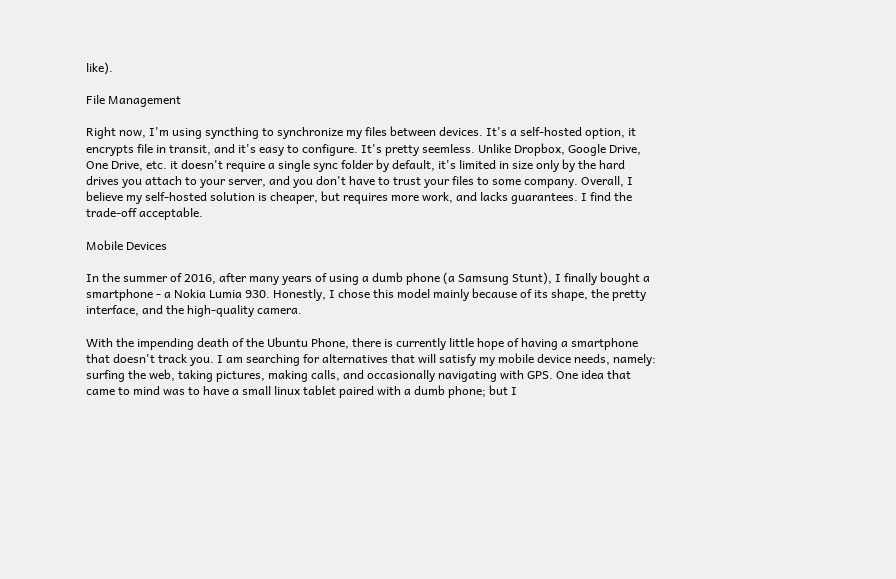like).

File Management

Right now, I'm using syncthing to synchronize my files between devices. It's a self-hosted option, it encrypts file in transit, and it's easy to configure. It's pretty seemless. Unlike Dropbox, Google Drive, One Drive, etc. it doesn't require a single sync folder by default, it's limited in size only by the hard drives you attach to your server, and you don't have to trust your files to some company. Overall, I believe my self-hosted solution is cheaper, but requires more work, and lacks guarantees. I find the trade-off acceptable.

Mobile Devices

In the summer of 2016, after many years of using a dumb phone (a Samsung Stunt), I finally bought a smartphone - a Nokia Lumia 930. Honestly, I chose this model mainly because of its shape, the pretty interface, and the high-quality camera.

With the impending death of the Ubuntu Phone, there is currently little hope of having a smartphone that doesn't track you. I am searching for alternatives that will satisfy my mobile device needs, namely: surfing the web, taking pictures, making calls, and occasionally navigating with GPS. One idea that came to mind was to have a small linux tablet paired with a dumb phone; but I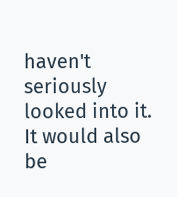haven't seriously looked into it. It would also be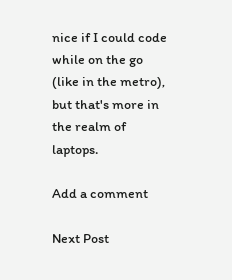nice if I could code while on the go (like in the metro), but that's more in the realm of laptops.

Add a comment

Next Post